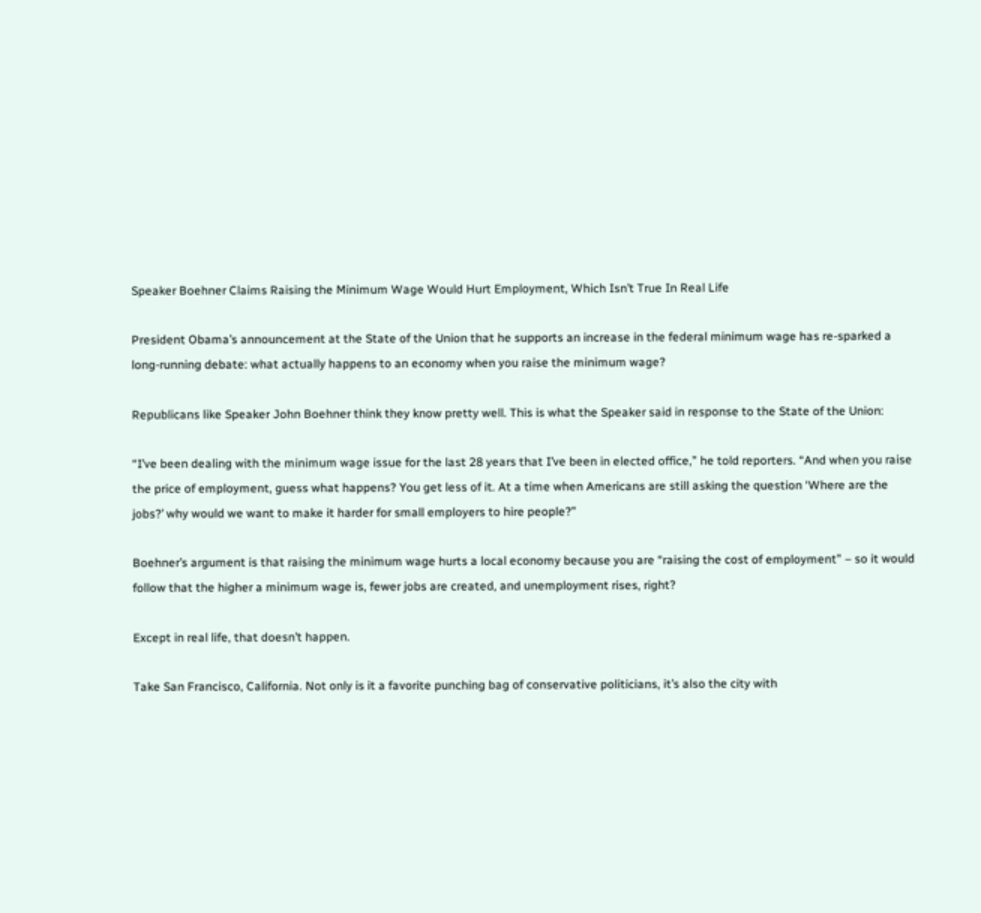Speaker Boehner Claims Raising the Minimum Wage Would Hurt Employment, Which Isn’t True In Real Life

President Obama’s announcement at the State of the Union that he supports an increase in the federal minimum wage has re-sparked a long-running debate: what actually happens to an economy when you raise the minimum wage?

Republicans like Speaker John Boehner think they know pretty well. This is what the Speaker said in response to the State of the Union:

“I’ve been dealing with the minimum wage issue for the last 28 years that I’ve been in elected office,” he told reporters. “And when you raise the price of employment, guess what happens? You get less of it. At a time when Americans are still asking the question ‘Where are the jobs?’ why would we want to make it harder for small employers to hire people?”

Boehner’s argument is that raising the minimum wage hurts a local economy because you are “raising the cost of employment” – so it would follow that the higher a minimum wage is, fewer jobs are created, and unemployment rises, right?

Except in real life, that doesn’t happen.

Take San Francisco, California. Not only is it a favorite punching bag of conservative politicians, it’s also the city with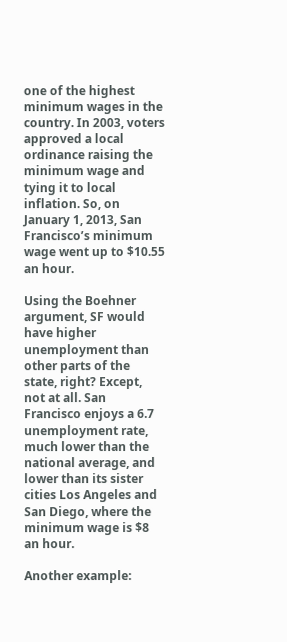one of the highest minimum wages in the country. In 2003, voters approved a local ordinance raising the minimum wage and tying it to local inflation. So, on January 1, 2013, San Francisco’s minimum wage went up to $10.55 an hour.

Using the Boehner argument, SF would have higher unemployment than other parts of the state, right? Except, not at all. San Francisco enjoys a 6.7 unemployment rate, much lower than the national average, and lower than its sister cities Los Angeles and San Diego, where the minimum wage is $8 an hour.

Another example: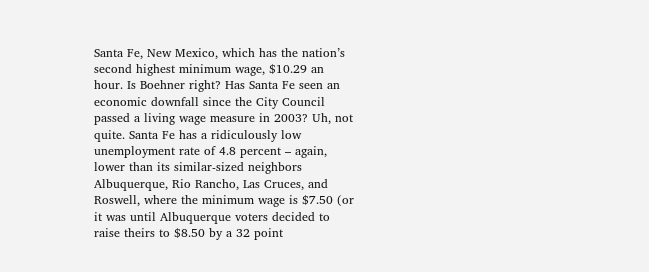Santa Fe, New Mexico, which has the nation’s second highest minimum wage, $10.29 an hour. Is Boehner right? Has Santa Fe seen an economic downfall since the City Council passed a living wage measure in 2003? Uh, not quite. Santa Fe has a ridiculously low unemployment rate of 4.8 percent – again, lower than its similar-sized neighbors Albuquerque, Rio Rancho, Las Cruces, and Roswell, where the minimum wage is $7.50 (or it was until Albuquerque voters decided to raise theirs to $8.50 by a 32 point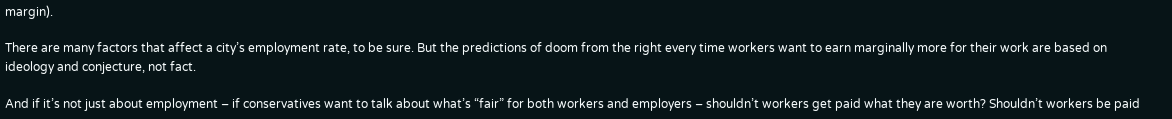margin).

There are many factors that affect a city’s employment rate, to be sure. But the predictions of doom from the right every time workers want to earn marginally more for their work are based on ideology and conjecture, not fact.

And if it’s not just about employment – if conservatives want to talk about what’s “fair” for both workers and employers – shouldn’t workers get paid what they are worth? Shouldn’t workers be paid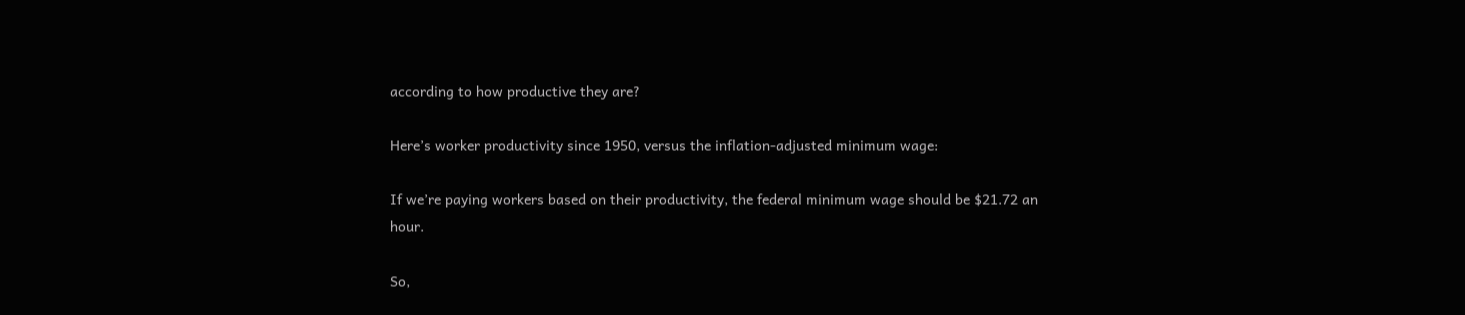according to how productive they are?

Here’s worker productivity since 1950, versus the inflation-adjusted minimum wage:

If we’re paying workers based on their productivity, the federal minimum wage should be $21.72 an hour.

So,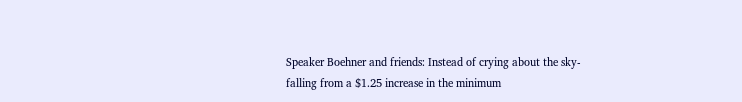Speaker Boehner and friends: Instead of crying about the sky-falling from a $1.25 increase in the minimum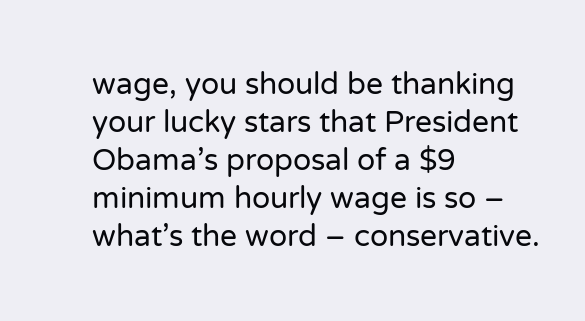wage, you should be thanking your lucky stars that President Obama’s proposal of a $9 minimum hourly wage is so – what’s the word – conservative.